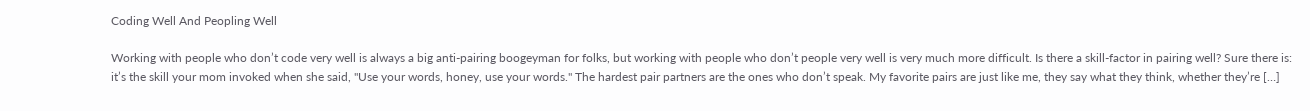Coding Well And Peopling Well

Working with people who don’t code very well is always a big anti-pairing boogeyman for folks, but working with people who don’t people very well is very much more difficult. Is there a skill-factor in pairing well? Sure there is: it’s the skill your mom invoked when she said, "Use your words, honey, use your words." The hardest pair partners are the ones who don’t speak. My favorite pairs are just like me, they say what they think, whether they’re […]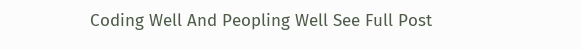Coding Well And Peopling Well See Full Post